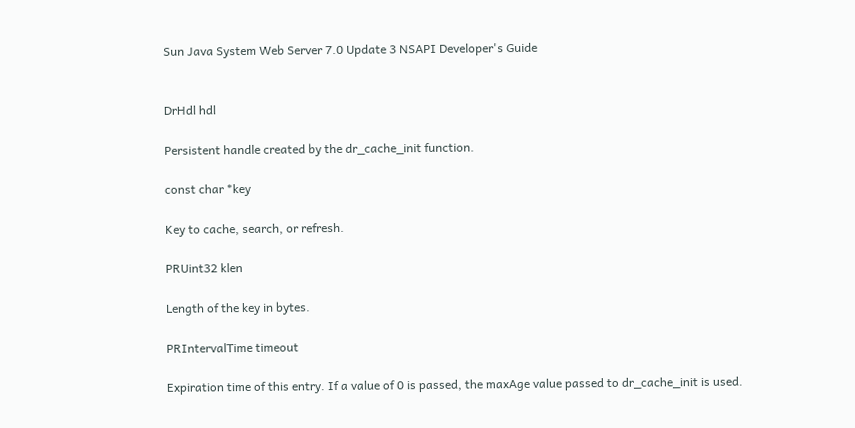Sun Java System Web Server 7.0 Update 3 NSAPI Developer's Guide


DrHdl hdl

Persistent handle created by the dr_cache_init function.

const char *key

Key to cache, search, or refresh.

PRUint32 klen

Length of the key in bytes.

PRIntervalTime timeout

Expiration time of this entry. If a value of 0 is passed, the maxAge value passed to dr_cache_init is used.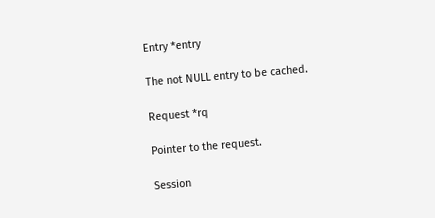Entry *entry

The not NULL entry to be cached.

Request *rq

Pointer to the request.

Session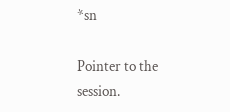*sn

Pointer to the session.